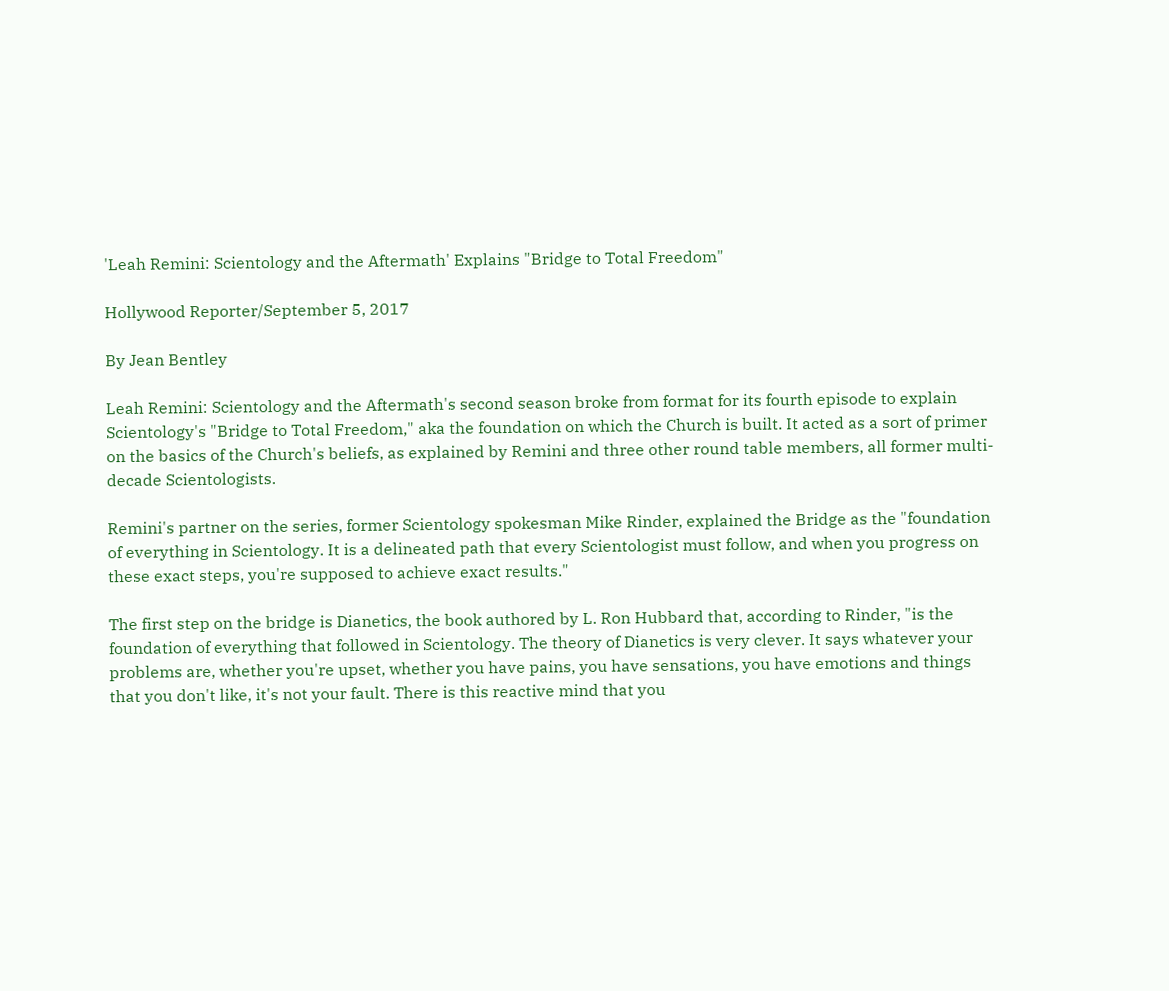'Leah Remini: Scientology and the Aftermath' Explains "Bridge to Total Freedom"

Hollywood Reporter/September 5, 2017

By Jean Bentley

Leah Remini: Scientology and the Aftermath's second season broke from format for its fourth episode to explain Scientology's "Bridge to Total Freedom," aka the foundation on which the Church is built. It acted as a sort of primer on the basics of the Church's beliefs, as explained by Remini and three other round table members, all former multi-decade Scientologists.

Remini's partner on the series, former Scientology spokesman Mike Rinder, explained the Bridge as the "foundation of everything in Scientology. It is a delineated path that every Scientologist must follow, and when you progress on these exact steps, you're supposed to achieve exact results."

The first step on the bridge is Dianetics, the book authored by L. Ron Hubbard that, according to Rinder, "is the foundation of everything that followed in Scientology. The theory of Dianetics is very clever. It says whatever your problems are, whether you're upset, whether you have pains, you have sensations, you have emotions and things that you don't like, it's not your fault. There is this reactive mind that you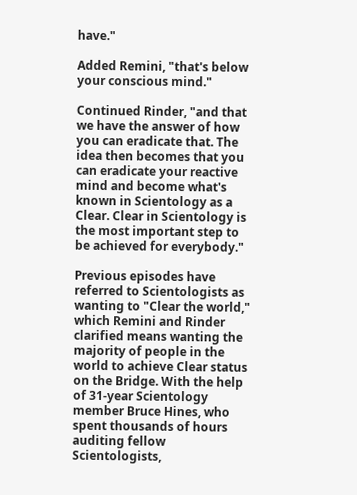have."

Added Remini, "that's below your conscious mind."

Continued Rinder, "and that we have the answer of how you can eradicate that. The idea then becomes that you can eradicate your reactive mind and become what's known in Scientology as a Clear. Clear in Scientology is the most important step to be achieved for everybody."

Previous episodes have referred to Scientologists as wanting to "Clear the world," which Remini and Rinder clarified means wanting the majority of people in the world to achieve Clear status on the Bridge. With the help of 31-year Scientology member Bruce Hines, who spent thousands of hours auditing fellow Scientologists,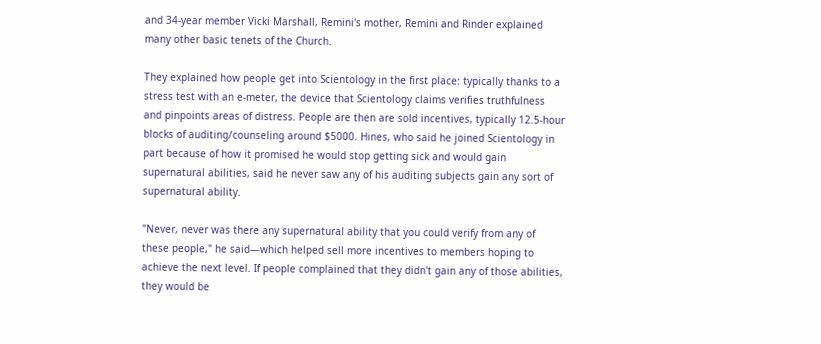and 34-year member Vicki Marshall, Remini's mother, Remini and Rinder explained many other basic tenets of the Church.

They explained how people get into Scientology in the first place: typically thanks to a stress test with an e-meter, the device that Scientology claims verifies truthfulness and pinpoints areas of distress. People are then are sold incentives, typically 12.5-hour blocks of auditing/counseling around $5000. Hines, who said he joined Scientology in part because of how it promised he would stop getting sick and would gain supernatural abilities, said he never saw any of his auditing subjects gain any sort of supernatural ability.

"Never, never was there any supernatural ability that you could verify from any of these people," he said—which helped sell more incentives to members hoping to achieve the next level. If people complained that they didn't gain any of those abilities, they would be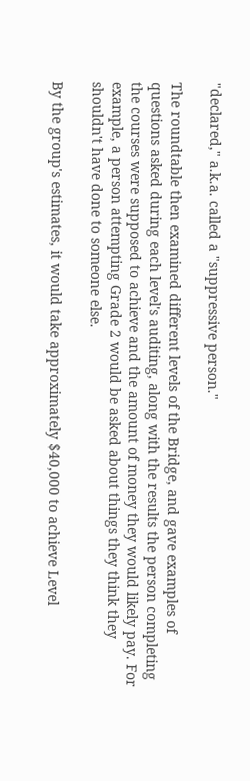"declared," a.k.a. called a "suppressive person."

The roundtable then examined different levels of the Bridge, and gave examples of questions asked during each level's auditing, along with the results the person completing the courses were supposed to achieve and the amount of money they would likely pay. For example, a person attempting Grade 2 would be asked about things they think they shouldn't have done to someone else.

By the group's estimates, it would take approximately $40,000 to achieve Level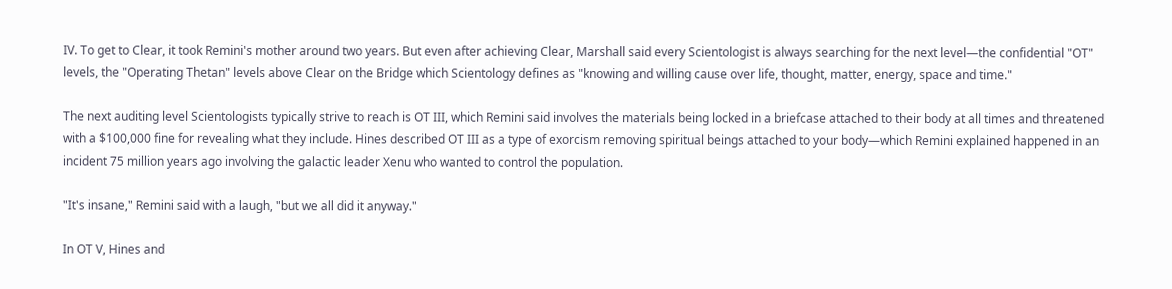IV. To get to Clear, it took Remini's mother around two years. But even after achieving Clear, Marshall said every Scientologist is always searching for the next level—the confidential "OT" levels, the "Operating Thetan" levels above Clear on the Bridge which Scientology defines as "knowing and willing cause over life, thought, matter, energy, space and time."

The next auditing level Scientologists typically strive to reach is OT III, which Remini said involves the materials being locked in a briefcase attached to their body at all times and threatened with a $100,000 fine for revealing what they include. Hines described OT III as a type of exorcism removing spiritual beings attached to your body—which Remini explained happened in an incident 75 million years ago involving the galactic leader Xenu who wanted to control the population.

"It's insane," Remini said with a laugh, "but we all did it anyway."

In OT V, Hines and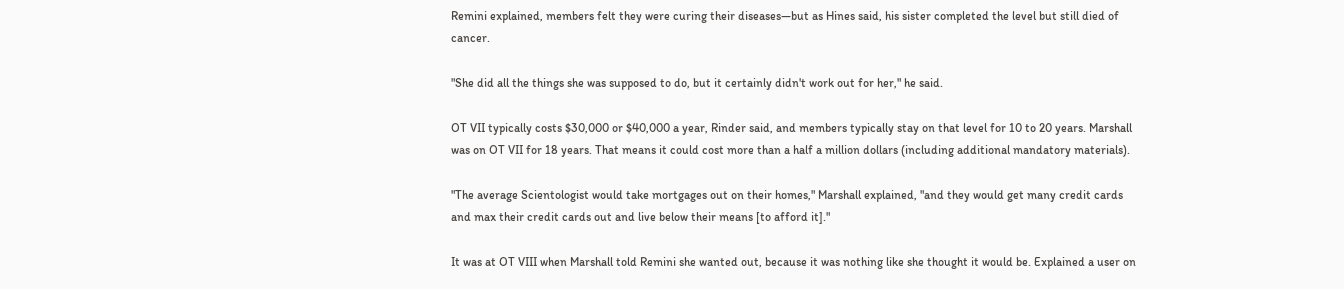Remini explained, members felt they were curing their diseases—but as Hines said, his sister completed the level but still died of cancer.

"She did all the things she was supposed to do, but it certainly didn't work out for her," he said.

OT VII typically costs $30,000 or $40,000 a year, Rinder said, and members typically stay on that level for 10 to 20 years. Marshall was on OT VII for 18 years. That means it could cost more than a half a million dollars (including additional mandatory materials).

"The average Scientologist would take mortgages out on their homes," Marshall explained, "and they would get many credit cards and max their credit cards out and live below their means [to afford it]."

It was at OT VIII when Marshall told Remini she wanted out, because it was nothing like she thought it would be. Explained a user on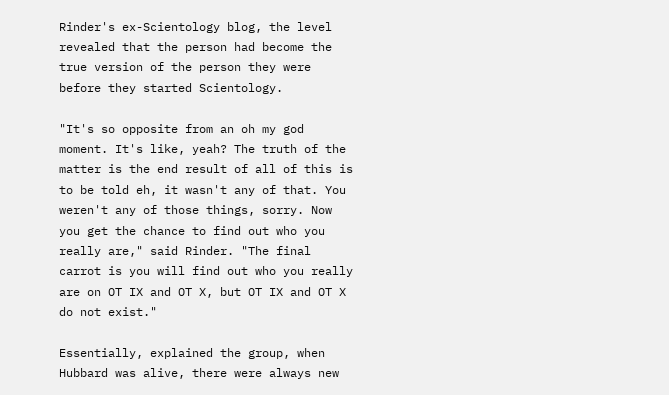Rinder's ex-Scientology blog, the level revealed that the person had become the true version of the person they were before they started Scientology.

"It's so opposite from an oh my god moment. It's like, yeah? The truth of the matter is the end result of all of this is to be told eh, it wasn't any of that. You weren't any of those things, sorry. Now you get the chance to find out who you really are," said Rinder. "The final carrot is you will find out who you really are on OT IX and OT X, but OT IX and OT X do not exist."

Essentially, explained the group, when Hubbard was alive, there were always new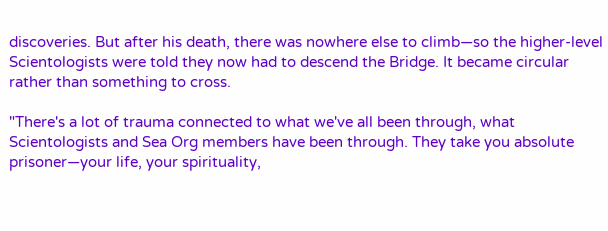discoveries. But after his death, there was nowhere else to climb—so the higher-level Scientologists were told they now had to descend the Bridge. It became circular rather than something to cross.

"There's a lot of trauma connected to what we've all been through, what Scientologists and Sea Org members have been through. They take you absolute prisoner—your life, your spirituality,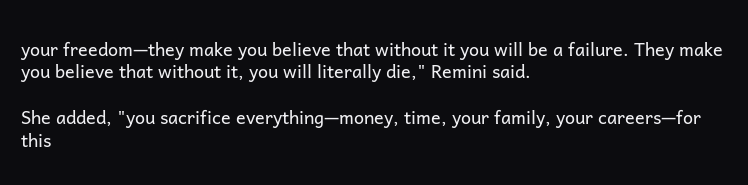your freedom—they make you believe that without it you will be a failure. They make you believe that without it, you will literally die," Remini said.

She added, "you sacrifice everything—money, time, your family, your careers—for this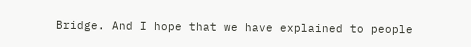Bridge. And I hope that we have explained to people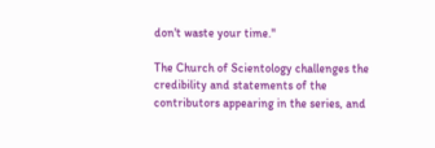don't waste your time."

The Church of Scientology challenges the credibility and statements of the contributors appearing in the series, and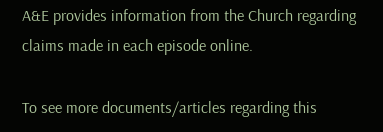A&E provides information from the Church regarding claims made in each episode online.

To see more documents/articles regarding this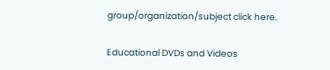group/organization/subject click here.

Educational DVDs and Videos